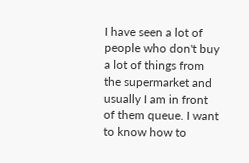I have seen a lot of people who don't buy a lot of things from the supermarket and usually I am in front of them queue. I want to know how to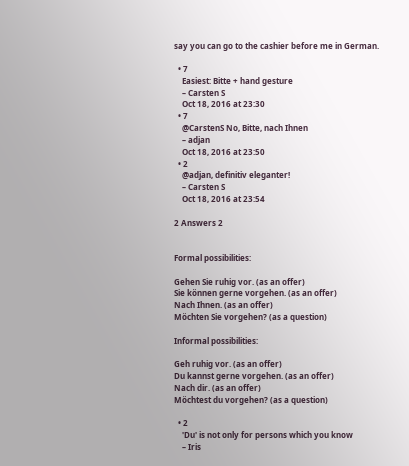say you can go to the cashier before me in German.

  • 7
    Easiest: Bitte + hand gesture
    – Carsten S
    Oct 18, 2016 at 23:30
  • 7
    @CarstenS No, Bitte, nach Ihnen
    – adjan
    Oct 18, 2016 at 23:50
  • 2
    @adjan, definitiv eleganter!
    – Carsten S
    Oct 18, 2016 at 23:54

2 Answers 2


Formal possibilities:

Gehen Sie ruhig vor. (as an offer)
Sie können gerne vorgehen. (as an offer)
Nach Ihnen. (as an offer)
Möchten Sie vorgehen? (as a question)

Informal possibilities:

Geh ruhig vor. (as an offer)
Du kannst gerne vorgehen. (as an offer)
Nach dir. (as an offer)
Möchtest du vorgehen? (as a question)

  • 2
    'Du' is not only for persons which you know
    – Iris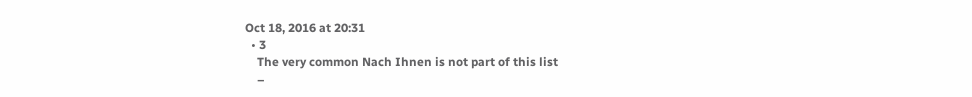Oct 18, 2016 at 20:31
  • 3
    The very common Nach Ihnen is not part of this list
    –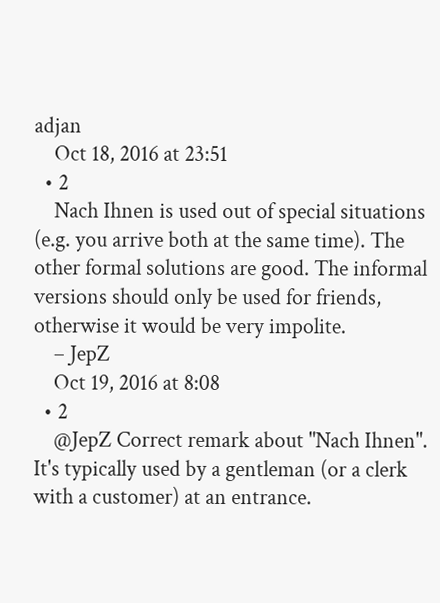adjan
    Oct 18, 2016 at 23:51
  • 2
    Nach Ihnen is used out of special situations (e.g. you arrive both at the same time). The other formal solutions are good. The informal versions should only be used for friends, otherwise it would be very impolite.
    – JepZ
    Oct 19, 2016 at 8:08
  • 2
    @JepZ Correct remark about "Nach Ihnen". It's typically used by a gentleman (or a clerk with a customer) at an entrance.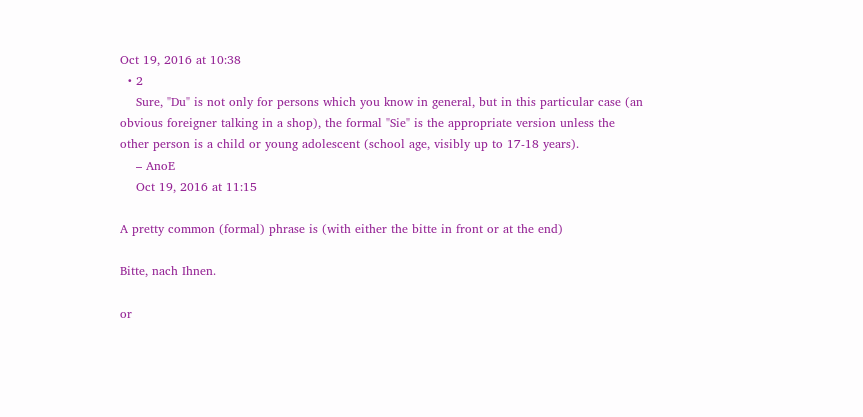Oct 19, 2016 at 10:38
  • 2
    Sure, "Du" is not only for persons which you know in general, but in this particular case (an obvious foreigner talking in a shop), the formal "Sie" is the appropriate version unless the other person is a child or young adolescent (school age, visibly up to 17-18 years).
    – AnoE
    Oct 19, 2016 at 11:15

A pretty common (formal) phrase is (with either the bitte in front or at the end)

Bitte, nach Ihnen.

or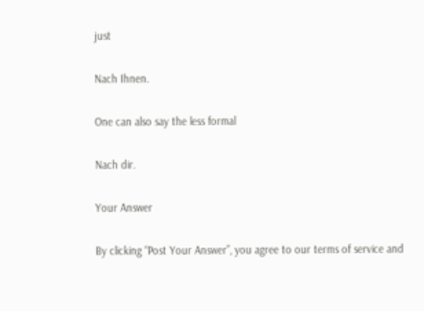just

Nach Ihnen.

One can also say the less formal

Nach dir.

Your Answer

By clicking “Post Your Answer”, you agree to our terms of service and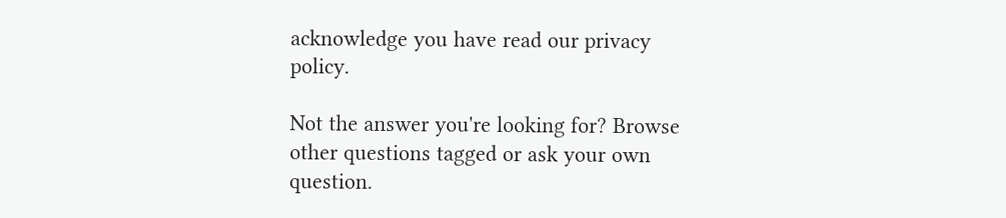acknowledge you have read our privacy policy.

Not the answer you're looking for? Browse other questions tagged or ask your own question.